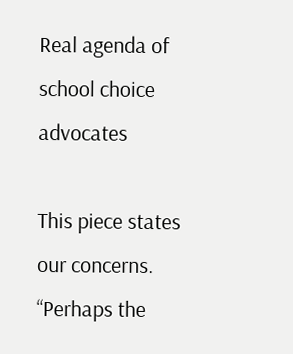Real agenda of school choice advocates

This piece states our concerns. “Perhaps the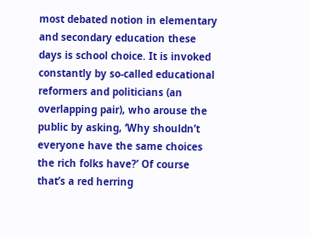most debated notion in elementary and secondary education these days is school choice. It is invoked constantly by so-called educational reformers and politicians (an overlapping pair), who arouse the public by asking, ‘Why shouldn’t everyone have the same choices the rich folks have?’ Of course that’s a red herring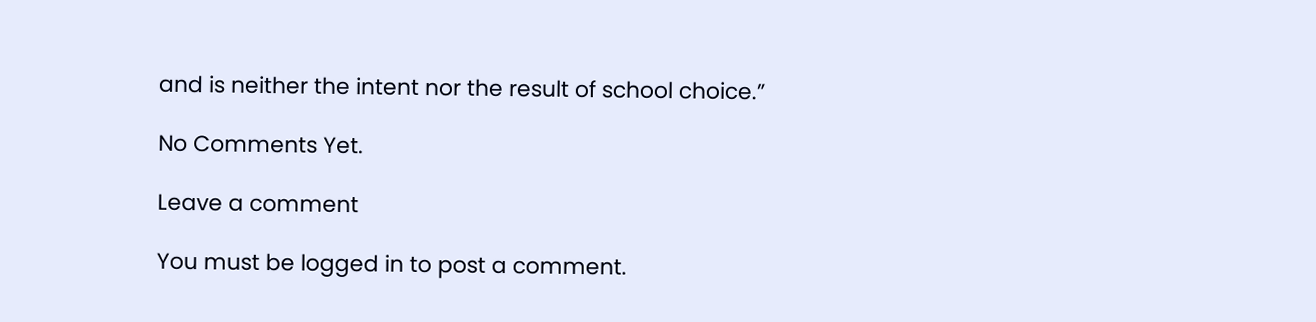and is neither the intent nor the result of school choice.”

No Comments Yet.

Leave a comment

You must be logged in to post a comment.